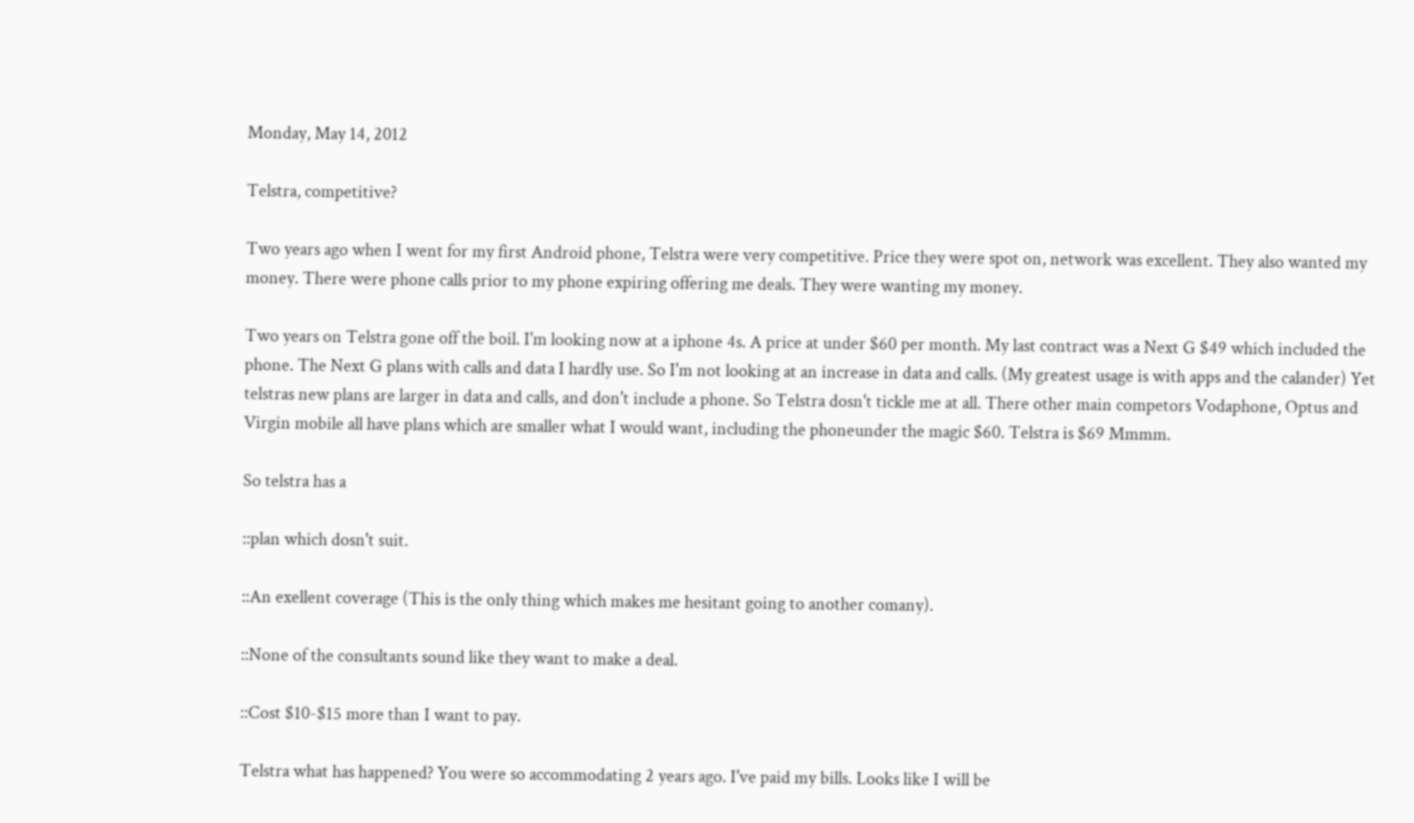Monday, May 14, 2012

Telstra, competitive?

Two years ago when I went for my first Android phone, Telstra were very competitive. Price they were spot on, network was excellent. They also wanted my money. There were phone calls prior to my phone expiring offering me deals. They were wanting my money.

Two years on Telstra gone off the boil. I'm looking now at a iphone 4s. A price at under $60 per month. My last contract was a Next G $49 which included the phone. The Next G plans with calls and data I hardly use. So I'm not looking at an increase in data and calls. (My greatest usage is with apps and the calander) Yet telstras new plans are larger in data and calls, and don't include a phone. So Telstra dosn't tickle me at all. There other main competors Vodaphone, Optus and Virgin mobile all have plans which are smaller what I would want, including the phoneunder the magic $60. Telstra is $69 Mmmm.

So telstra has a

::plan which dosn't suit.

::An exellent coverage (This is the only thing which makes me hesitant going to another comany).

::None of the consultants sound like they want to make a deal.

::Cost $10-$15 more than I want to pay.

Telstra what has happened? You were so accommodating 2 years ago. I've paid my bills. Looks like I will be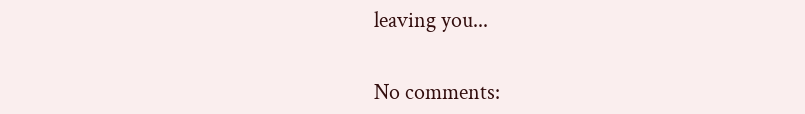leaving you...


No comments: